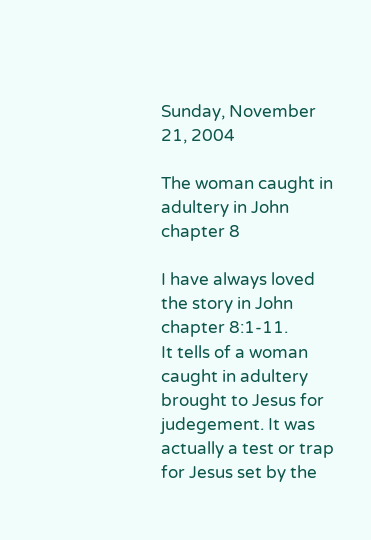Sunday, November 21, 2004

The woman caught in adultery in John chapter 8

I have always loved the story in John chapter 8:1-11.
It tells of a woman caught in adultery brought to Jesus for judegement. It was actually a test or trap for Jesus set by the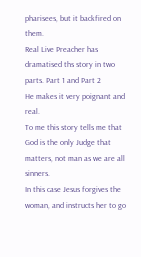pharisees, but it backfired on them.
Real Live Preacher has dramatised ths story in two parts. Part 1 and Part 2
He makes it very poignant and real.
To me this story tells me that God is the only Judge that matters, not man as we are all sinners.
In this case Jesus forgives the woman, and instructs her to go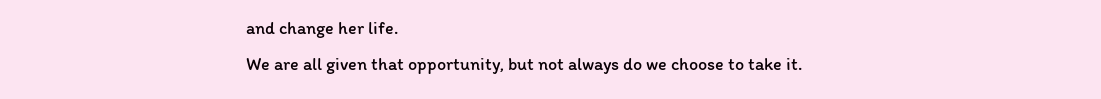and change her life.
We are all given that opportunity, but not always do we choose to take it.